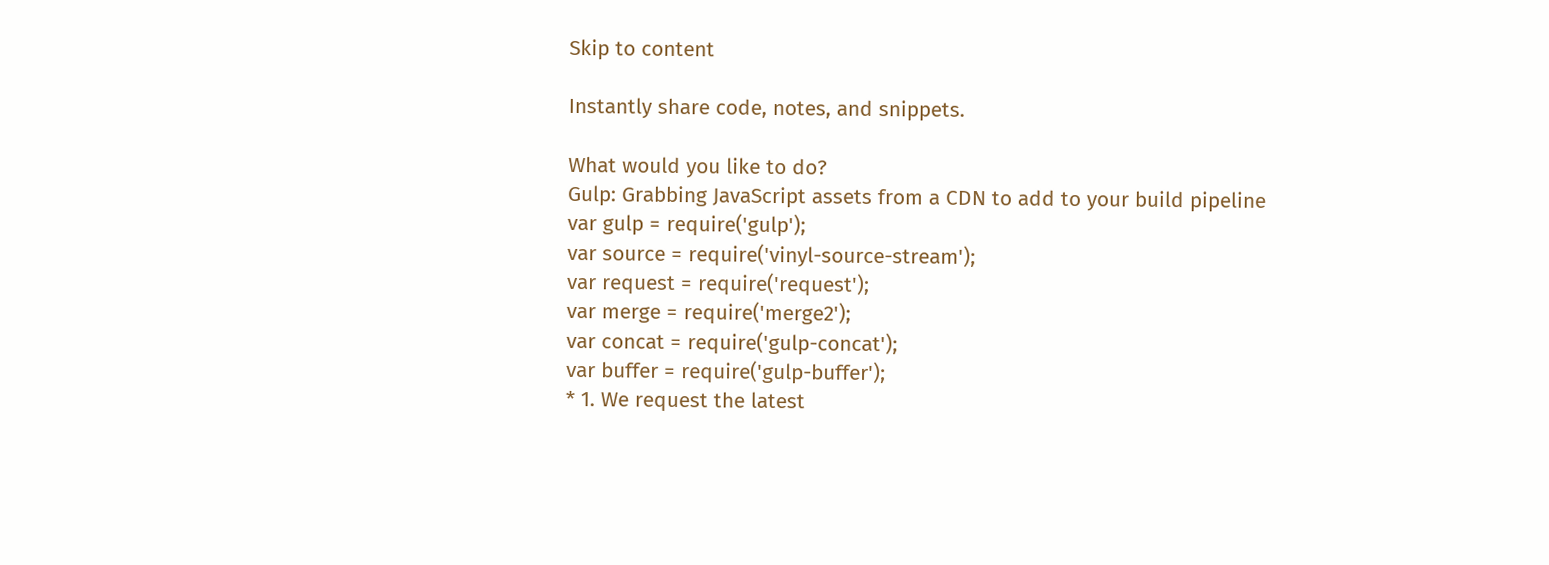Skip to content

Instantly share code, notes, and snippets.

What would you like to do?
Gulp: Grabbing JavaScript assets from a CDN to add to your build pipeline
var gulp = require('gulp');
var source = require('vinyl-source-stream');
var request = require('request');
var merge = require('merge2');
var concat = require('gulp-concat');
var buffer = require('gulp-buffer');
* 1. We request the latest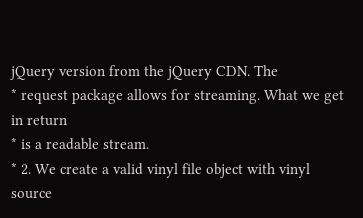jQuery version from the jQuery CDN. The
* request package allows for streaming. What we get in return
* is a readable stream.
* 2. We create a valid vinyl file object with vinyl source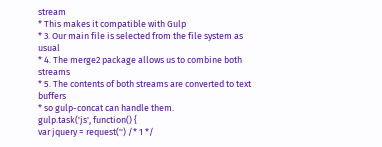stream
* This makes it compatible with Gulp
* 3. Our main file is selected from the file system as usual
* 4. The merge2 package allows us to combine both streams
* 5. The contents of both streams are converted to text buffers
* so gulp-concat can handle them.
gulp.task('js', function() {
var jquery = request('') /* 1 */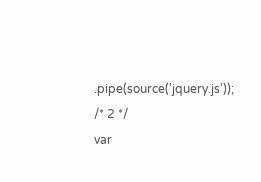.pipe(source('jquery.js')); /* 2 */
var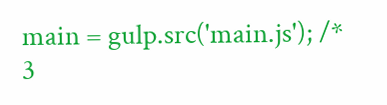main = gulp.src('main.js'); /* 3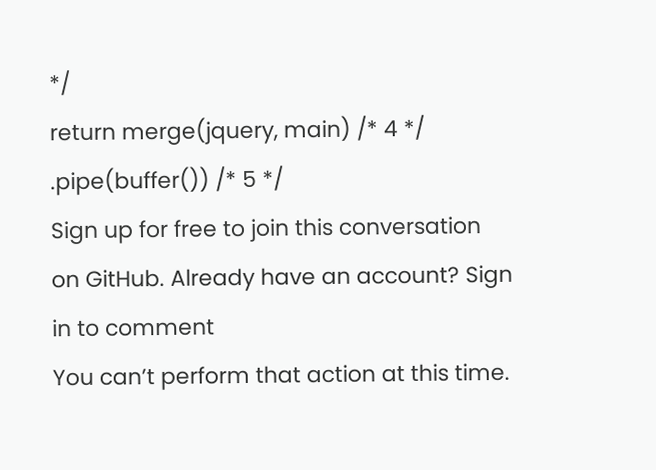*/
return merge(jquery, main) /* 4 */
.pipe(buffer()) /* 5 */
Sign up for free to join this conversation on GitHub. Already have an account? Sign in to comment
You can’t perform that action at this time.